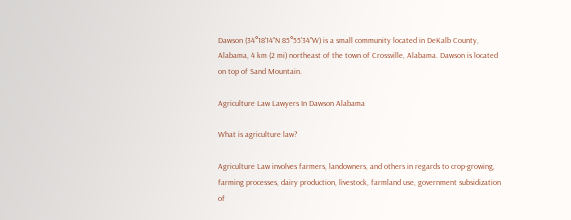Dawson (34°18'14"N 85°55'34"W) is a small community located in DeKalb County, Alabama, 4 km (2 mi) northeast of the town of Crossville, Alabama. Dawson is located on top of Sand Mountain.

Agriculture Law Lawyers In Dawson Alabama

What is agriculture law?

Agriculture Law involves farmers, landowners, and others in regards to crop-growing, farming processes, dairy production, livestock, farmland use, government subsidization of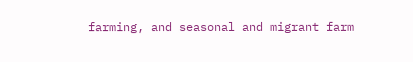farming, and seasonal and migrant farm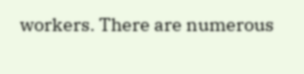workers. There are numerous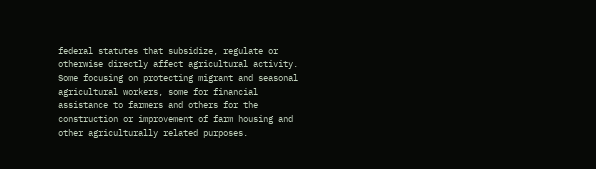federal statutes that subsidize, regulate or otherwise directly affect agricultural activity. Some focusing on protecting migrant and seasonal agricultural workers, some for financial assistance to farmers and others for the construction or improvement of farm housing and other agriculturally related purposes.